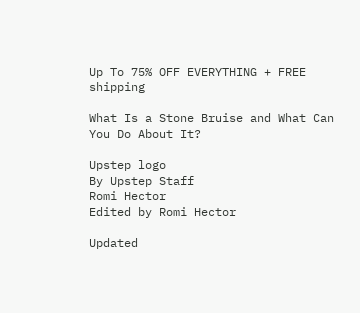Up To 75% OFF EVERYTHING + FREE shipping

What Is a Stone Bruise and What Can You Do About It?

Upstep logo
By Upstep Staff
Romi Hector
Edited by Romi Hector

Updated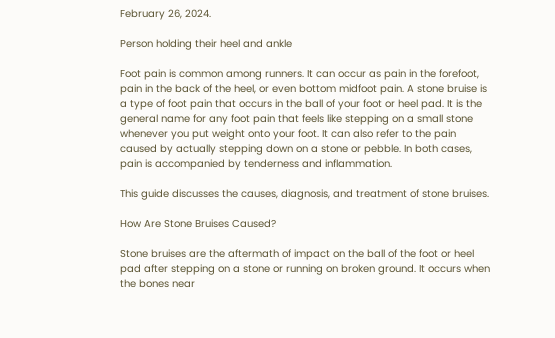February 26, 2024.

Person holding their heel and ankle

Foot pain is common among runners. It can occur as pain in the forefoot, pain in the back of the heel, or even bottom midfoot pain. A stone bruise is a type of foot pain that occurs in the ball of your foot or heel pad. It is the general name for any foot pain that feels like stepping on a small stone whenever you put weight onto your foot. It can also refer to the pain caused by actually stepping down on a stone or pebble. In both cases, pain is accompanied by tenderness and inflammation.

This guide discusses the causes, diagnosis, and treatment of stone bruises.

How Are Stone Bruises Caused?

Stone bruises are the aftermath of impact on the ball of the foot or heel pad after stepping on a stone or running on broken ground. It occurs when the bones near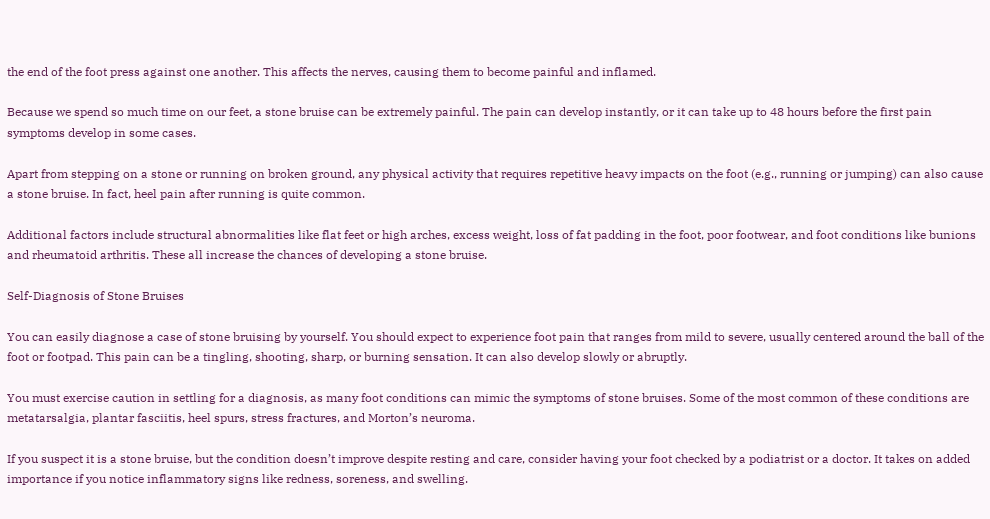the end of the foot press against one another. This affects the nerves, causing them to become painful and inflamed.

Because we spend so much time on our feet, a stone bruise can be extremely painful. The pain can develop instantly, or it can take up to 48 hours before the first pain symptoms develop in some cases.

Apart from stepping on a stone or running on broken ground, any physical activity that requires repetitive heavy impacts on the foot (e.g., running or jumping) can also cause a stone bruise. In fact, heel pain after running is quite common.

Additional factors include structural abnormalities like flat feet or high arches, excess weight, loss of fat padding in the foot, poor footwear, and foot conditions like bunions and rheumatoid arthritis. These all increase the chances of developing a stone bruise.

Self-Diagnosis of Stone Bruises

You can easily diagnose a case of stone bruising by yourself. You should expect to experience foot pain that ranges from mild to severe, usually centered around the ball of the foot or footpad. This pain can be a tingling, shooting, sharp, or burning sensation. It can also develop slowly or abruptly.

You must exercise caution in settling for a diagnosis, as many foot conditions can mimic the symptoms of stone bruises. Some of the most common of these conditions are metatarsalgia, plantar fasciitis, heel spurs, stress fractures, and Morton’s neuroma.

If you suspect it is a stone bruise, but the condition doesn’t improve despite resting and care, consider having your foot checked by a podiatrist or a doctor. It takes on added importance if you notice inflammatory signs like redness, soreness, and swelling.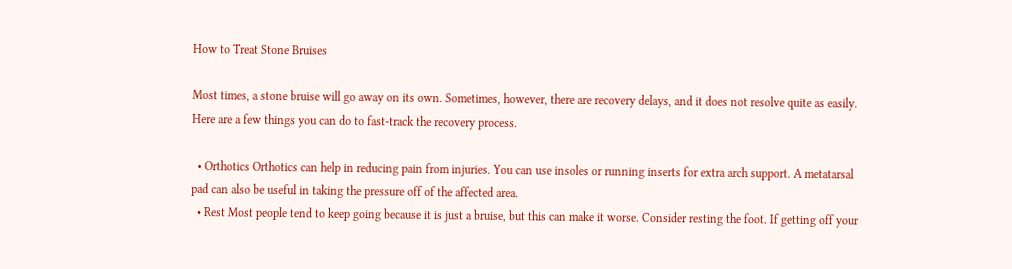How to Treat Stone Bruises

Most times, a stone bruise will go away on its own. Sometimes, however, there are recovery delays, and it does not resolve quite as easily. Here are a few things you can do to fast-track the recovery process.

  • Orthotics Orthotics can help in reducing pain from injuries. You can use insoles or running inserts for extra arch support. A metatarsal pad can also be useful in taking the pressure off of the affected area.
  • Rest Most people tend to keep going because it is just a bruise, but this can make it worse. Consider resting the foot. If getting off your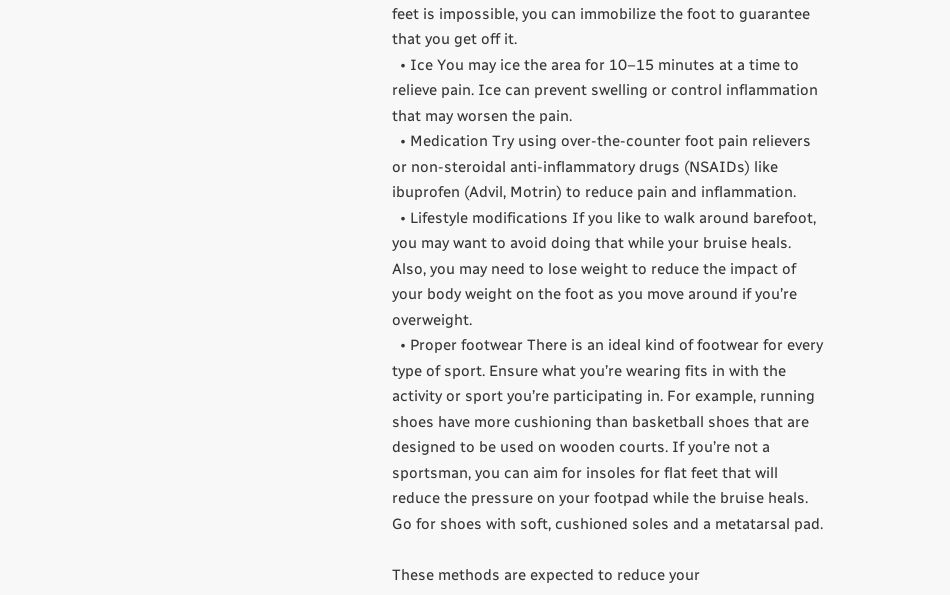feet is impossible, you can immobilize the foot to guarantee that you get off it.
  • Ice You may ice the area for 10–15 minutes at a time to relieve pain. Ice can prevent swelling or control inflammation that may worsen the pain.
  • Medication Try using over-the-counter foot pain relievers or non-steroidal anti-inflammatory drugs (NSAIDs) like ibuprofen (Advil, Motrin) to reduce pain and inflammation.
  • Lifestyle modifications If you like to walk around barefoot, you may want to avoid doing that while your bruise heals. Also, you may need to lose weight to reduce the impact of your body weight on the foot as you move around if you’re overweight.
  • Proper footwear There is an ideal kind of footwear for every type of sport. Ensure what you’re wearing fits in with the activity or sport you’re participating in. For example, running shoes have more cushioning than basketball shoes that are designed to be used on wooden courts. If you’re not a sportsman, you can aim for insoles for flat feet that will reduce the pressure on your footpad while the bruise heals. Go for shoes with soft, cushioned soles and a metatarsal pad.

These methods are expected to reduce your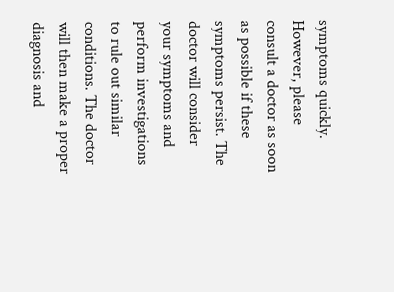symptoms quickly. However, please consult a doctor as soon as possible if these symptoms persist. The doctor will consider your symptoms and perform investigations to rule out similar conditions. The doctor will then make a proper diagnosis and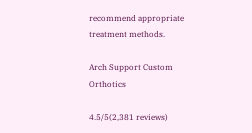recommend appropriate treatment methods.

Arch Support Custom Orthotics

4.5/5(2,381 reviews)